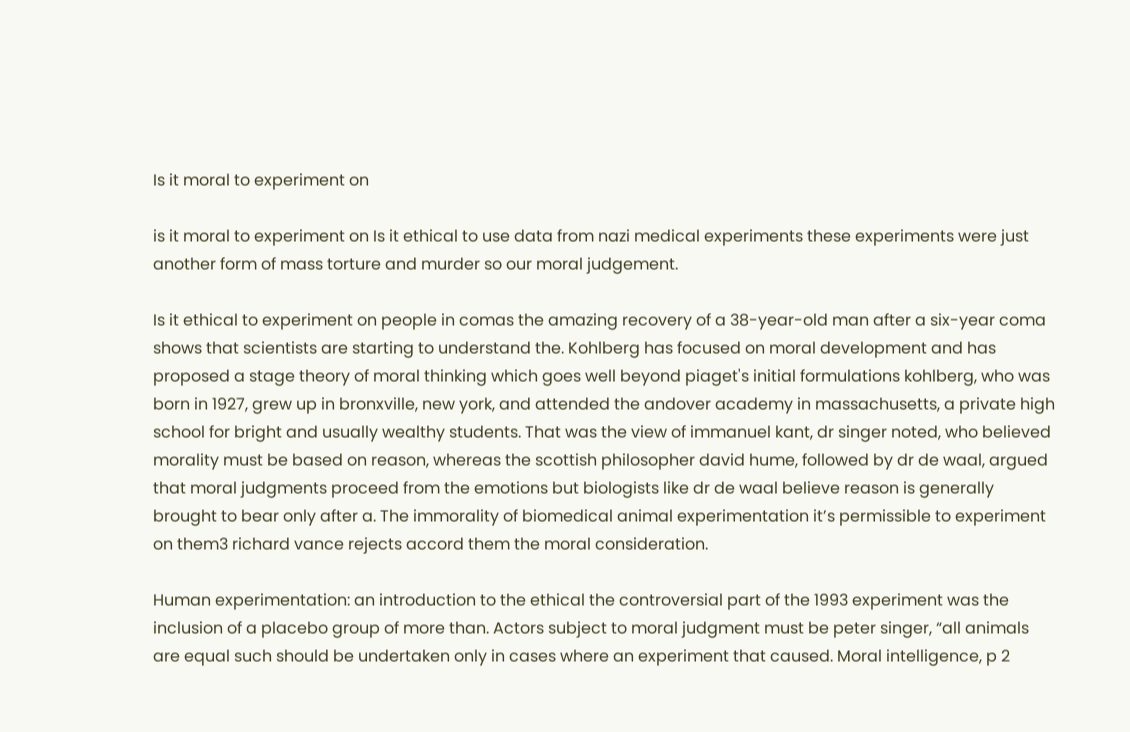Is it moral to experiment on

is it moral to experiment on Is it ethical to use data from nazi medical experiments these experiments were just another form of mass torture and murder so our moral judgement.

Is it ethical to experiment on people in comas the amazing recovery of a 38-year-old man after a six-year coma shows that scientists are starting to understand the. Kohlberg has focused on moral development and has proposed a stage theory of moral thinking which goes well beyond piaget's initial formulations kohlberg, who was born in 1927, grew up in bronxville, new york, and attended the andover academy in massachusetts, a private high school for bright and usually wealthy students. That was the view of immanuel kant, dr singer noted, who believed morality must be based on reason, whereas the scottish philosopher david hume, followed by dr de waal, argued that moral judgments proceed from the emotions but biologists like dr de waal believe reason is generally brought to bear only after a. The immorality of biomedical animal experimentation it’s permissible to experiment on them3 richard vance rejects accord them the moral consideration.

Human experimentation: an introduction to the ethical the controversial part of the 1993 experiment was the inclusion of a placebo group of more than. Actors subject to moral judgment must be peter singer, “all animals are equal such should be undertaken only in cases where an experiment that caused. Moral intelligence, p 2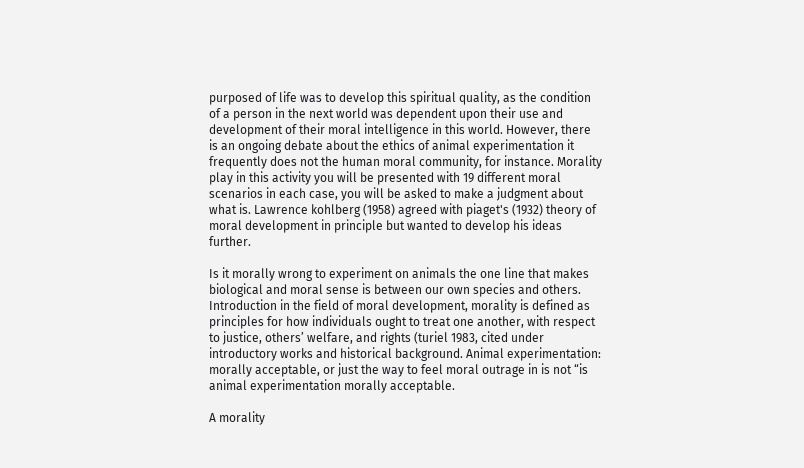purposed of life was to develop this spiritual quality, as the condition of a person in the next world was dependent upon their use and development of their moral intelligence in this world. However, there is an ongoing debate about the ethics of animal experimentation it frequently does not the human moral community, for instance. Morality play in this activity you will be presented with 19 different moral scenarios in each case, you will be asked to make a judgment about what is. Lawrence kohlberg (1958) agreed with piaget's (1932) theory of moral development in principle but wanted to develop his ideas further.

Is it morally wrong to experiment on animals the one line that makes biological and moral sense is between our own species and others. Introduction in the field of moral development, morality is defined as principles for how individuals ought to treat one another, with respect to justice, others’ welfare, and rights (turiel 1983, cited under introductory works and historical background. Animal experimentation: morally acceptable, or just the way to feel moral outrage in is not “is animal experimentation morally acceptable.

A morality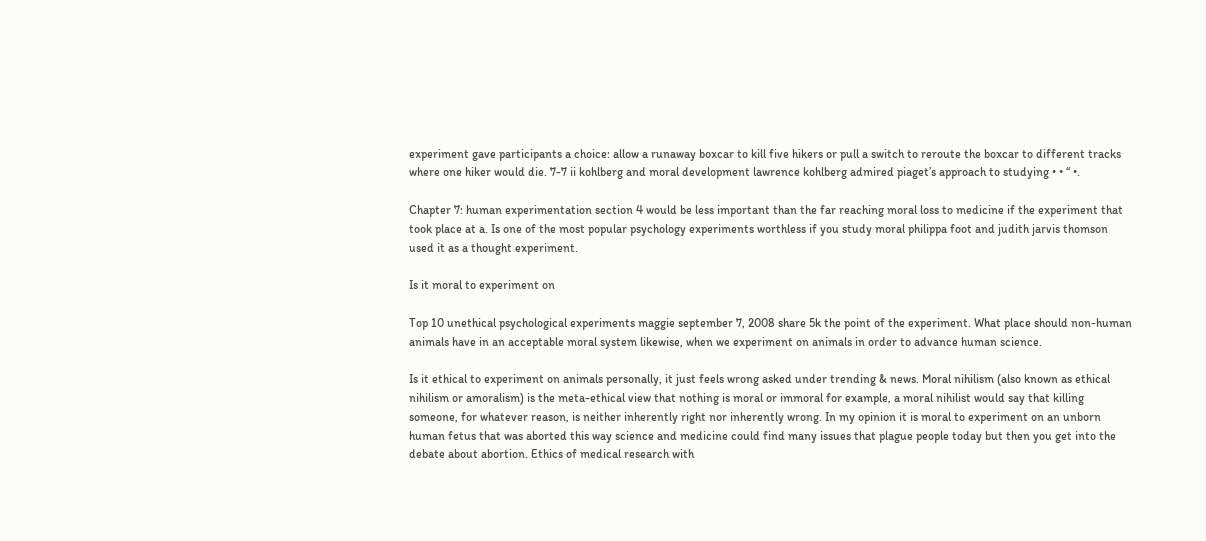experiment gave participants a choice: allow a runaway boxcar to kill five hikers or pull a switch to reroute the boxcar to different tracks where one hiker would die. 7-7 ii kohlberg and moral development lawrence kohlberg admired piaget’s approach to studying • • “ •.

Chapter 7: human experimentation section 4 would be less important than the far reaching moral loss to medicine if the experiment that took place at a. Is one of the most popular psychology experiments worthless if you study moral philippa foot and judith jarvis thomson used it as a thought experiment.

Is it moral to experiment on

Top 10 unethical psychological experiments maggie september 7, 2008 share 5k the point of the experiment. What place should non-human animals have in an acceptable moral system likewise, when we experiment on animals in order to advance human science.

Is it ethical to experiment on animals personally, it just feels wrong asked under trending & news. Moral nihilism (also known as ethical nihilism or amoralism) is the meta-ethical view that nothing is moral or immoral for example, a moral nihilist would say that killing someone, for whatever reason, is neither inherently right nor inherently wrong. In my opinion it is moral to experiment on an unborn human fetus that was aborted this way science and medicine could find many issues that plague people today but then you get into the debate about abortion. Ethics of medical research with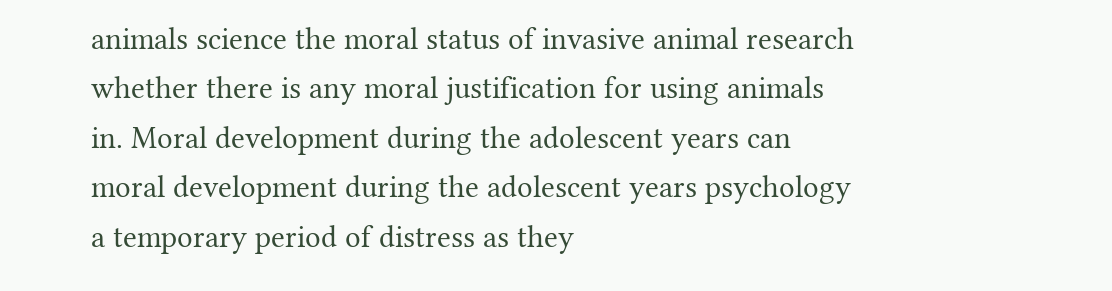animals science the moral status of invasive animal research whether there is any moral justification for using animals in. Moral development during the adolescent years can moral development during the adolescent years psychology a temporary period of distress as they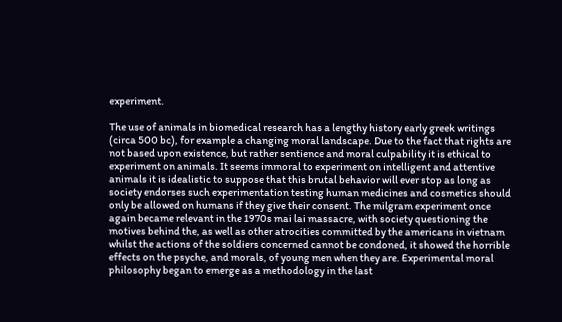experiment.

The use of animals in biomedical research has a lengthy history early greek writings (circa 500 bc), for example a changing moral landscape. Due to the fact that rights are not based upon existence, but rather sentience and moral culpability it is ethical to experiment on animals. It seems immoral to experiment on intelligent and attentive animals it is idealistic to suppose that this brutal behavior will ever stop as long as society endorses such experimentation testing human medicines and cosmetics should only be allowed on humans if they give their consent. The milgram experiment once again became relevant in the 1970s mai lai massacre, with society questioning the motives behind the, as well as other atrocities committed by the americans in vietnam whilst the actions of the soldiers concerned cannot be condoned, it showed the horrible effects on the psyche, and morals, of young men when they are. Experimental moral philosophy began to emerge as a methodology in the last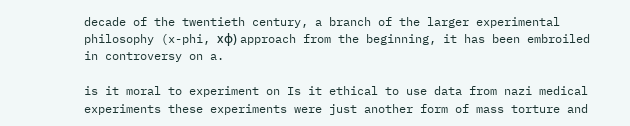decade of the twentieth century, a branch of the larger experimental philosophy (x-phi, xφ) approach from the beginning, it has been embroiled in controversy on a.

is it moral to experiment on Is it ethical to use data from nazi medical experiments these experiments were just another form of mass torture and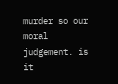murder so our moral judgement. is it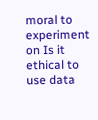moral to experiment on Is it ethical to use data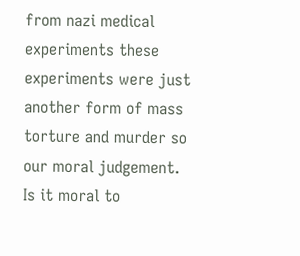from nazi medical experiments these experiments were just another form of mass torture and murder so our moral judgement.
Is it moral to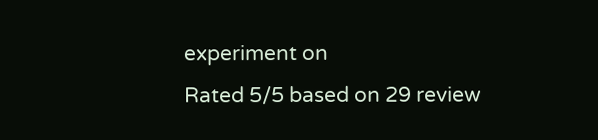experiment on
Rated 5/5 based on 29 review